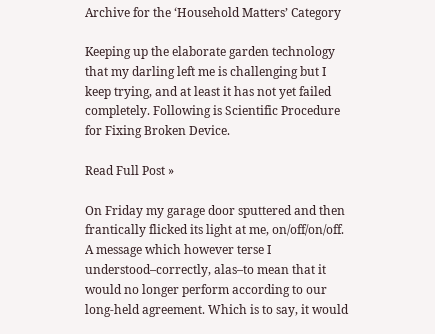Archive for the ‘Household Matters’ Category

Keeping up the elaborate garden technology that my darling left me is challenging but I keep trying, and at least it has not yet failed completely. Following is Scientific Procedure for Fixing Broken Device.

Read Full Post »

On Friday my garage door sputtered and then frantically flicked its light at me, on/off/on/off. A message which however terse I understood–correctly, alas–to mean that it would no longer perform according to our long-held agreement. Which is to say, it would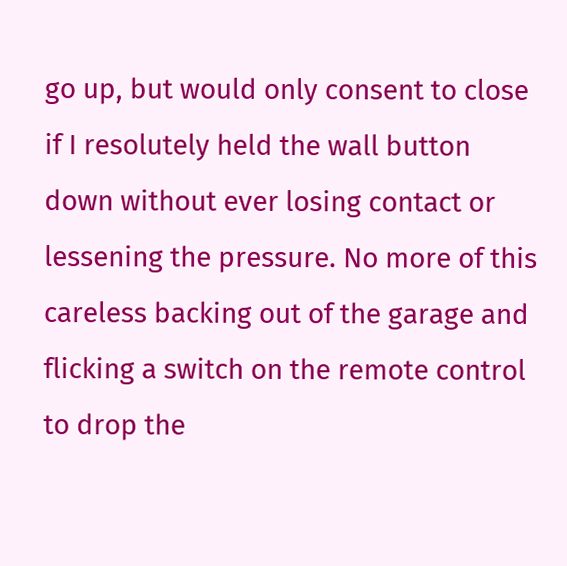go up, but would only consent to close if I resolutely held the wall button down without ever losing contact or lessening the pressure. No more of this careless backing out of the garage and flicking a switch on the remote control to drop the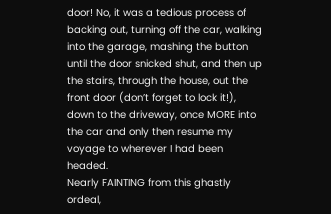door! No, it was a tedious process of backing out, turning off the car, walking into the garage, mashing the button until the door snicked shut, and then up the stairs, through the house, out the front door (don’t forget to lock it!), down to the driveway, once MORE into the car and only then resume my voyage to wherever I had been headed.
Nearly FAINTING from this ghastly ordeal,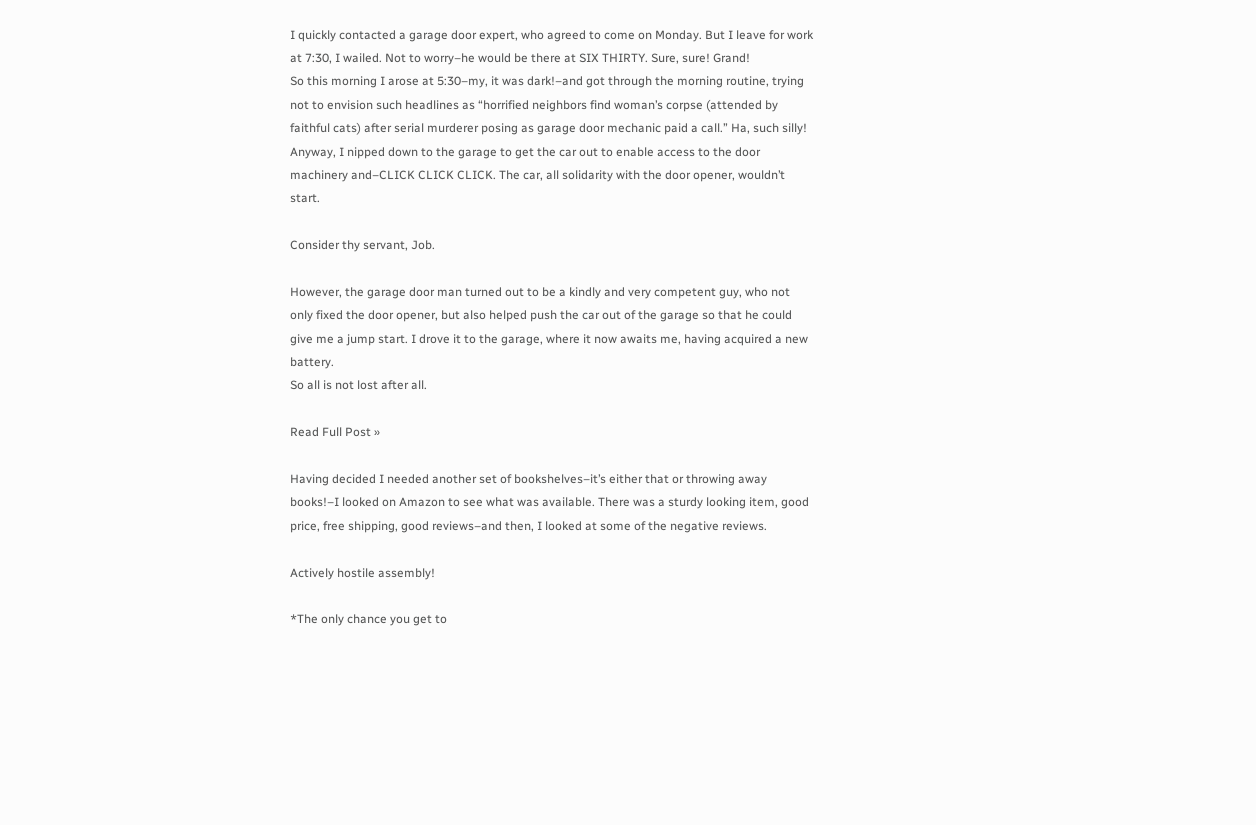I quickly contacted a garage door expert, who agreed to come on Monday. But I leave for work at 7:30, I wailed. Not to worry–he would be there at SIX THIRTY. Sure, sure! Grand!
So this morning I arose at 5:30–my, it was dark!–and got through the morning routine, trying not to envision such headlines as “horrified neighbors find woman’s corpse (attended by faithful cats) after serial murderer posing as garage door mechanic paid a call.” Ha, such silly! Anyway, I nipped down to the garage to get the car out to enable access to the door machinery and–CLICK CLICK CLICK. The car, all solidarity with the door opener, wouldn’t start.

Consider thy servant, Job.

However, the garage door man turned out to be a kindly and very competent guy, who not only fixed the door opener, but also helped push the car out of the garage so that he could give me a jump start. I drove it to the garage, where it now awaits me, having acquired a new battery.
So all is not lost after all.

Read Full Post »

Having decided I needed another set of bookshelves–it’s either that or throwing away books!–I looked on Amazon to see what was available. There was a sturdy looking item, good price, free shipping, good reviews–and then, I looked at some of the negative reviews.

Actively hostile assembly!

*The only chance you get to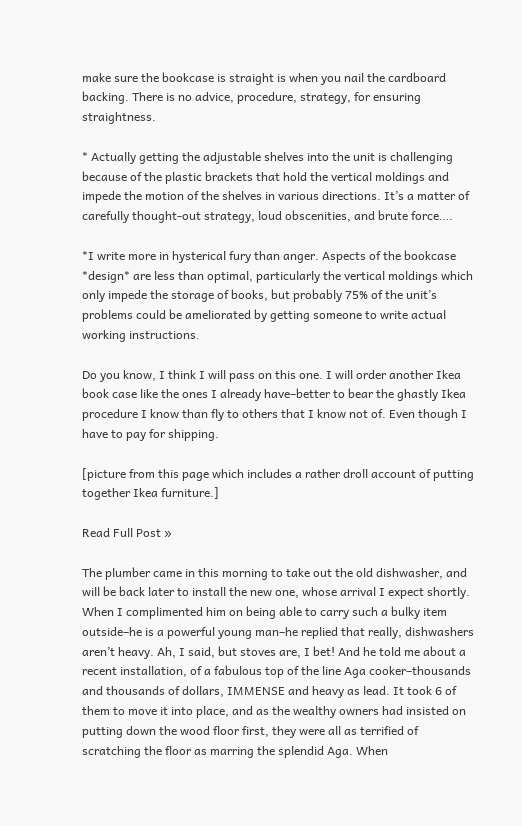make sure the bookcase is straight is when you nail the cardboard backing. There is no advice, procedure, strategy, for ensuring straightness.

* Actually getting the adjustable shelves into the unit is challenging because of the plastic brackets that hold the vertical moldings and impede the motion of the shelves in various directions. It’s a matter of carefully thought-out strategy, loud obscenities, and brute force….

*I write more in hysterical fury than anger. Aspects of the bookcase *design* are less than optimal, particularly the vertical moldings which only impede the storage of books, but probably 75% of the unit’s problems could be ameliorated by getting someone to write actual working instructions.

Do you know, I think I will pass on this one. I will order another Ikea book case like the ones I already have–better to bear the ghastly Ikea procedure I know than fly to others that I know not of. Even though I have to pay for shipping.

[picture from this page which includes a rather droll account of putting together Ikea furniture.]

Read Full Post »

The plumber came in this morning to take out the old dishwasher, and will be back later to install the new one, whose arrival I expect shortly. When I complimented him on being able to carry such a bulky item outside–he is a powerful young man–he replied that really, dishwashers aren’t heavy. Ah, I said, but stoves are, I bet! And he told me about a recent installation, of a fabulous top of the line Aga cooker–thousands and thousands of dollars, IMMENSE and heavy as lead. It took 6 of them to move it into place, and as the wealthy owners had insisted on putting down the wood floor first, they were all as terrified of scratching the floor as marring the splendid Aga. When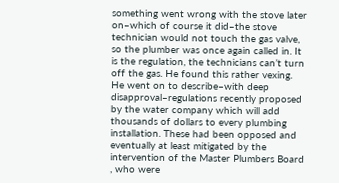something went wrong with the stove later on–which of course it did–the stove technician would not touch the gas valve, so the plumber was once again called in. It is the regulation, the technicians can’t turn off the gas. He found this rather vexing.
He went on to describe–with deep disapproval–regulations recently proposed by the water company which will add thousands of dollars to every plumbing installation. These had been opposed and eventually at least mitigated by the intervention of the Master Plumbers Board , who were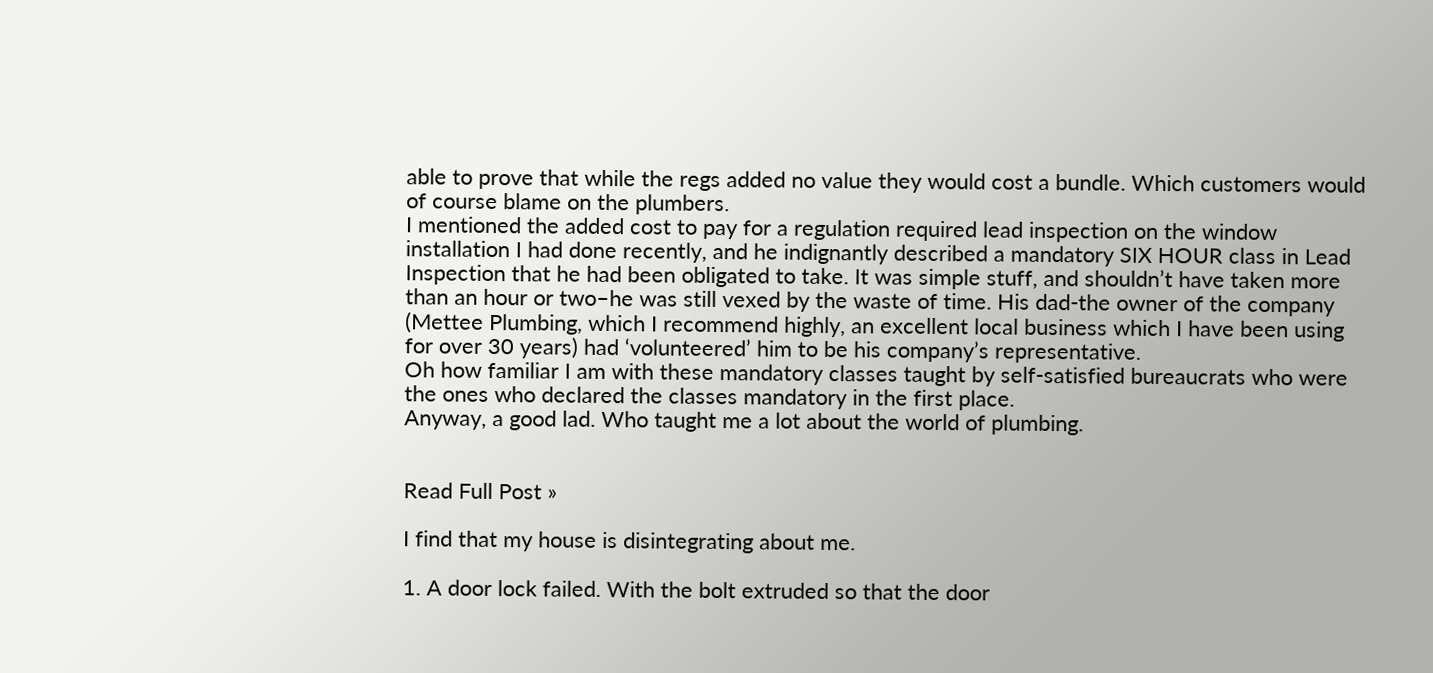able to prove that while the regs added no value they would cost a bundle. Which customers would of course blame on the plumbers.
I mentioned the added cost to pay for a regulation required lead inspection on the window installation I had done recently, and he indignantly described a mandatory SIX HOUR class in Lead Inspection that he had been obligated to take. It was simple stuff, and shouldn’t have taken more than an hour or two–he was still vexed by the waste of time. His dad-the owner of the company (Mettee Plumbing, which I recommend highly, an excellent local business which I have been using for over 30 years) had ‘volunteered’ him to be his company’s representative.
Oh how familiar I am with these mandatory classes taught by self-satisfied bureaucrats who were the ones who declared the classes mandatory in the first place.
Anyway, a good lad. Who taught me a lot about the world of plumbing.


Read Full Post »

I find that my house is disintegrating about me.

1. A door lock failed. With the bolt extruded so that the door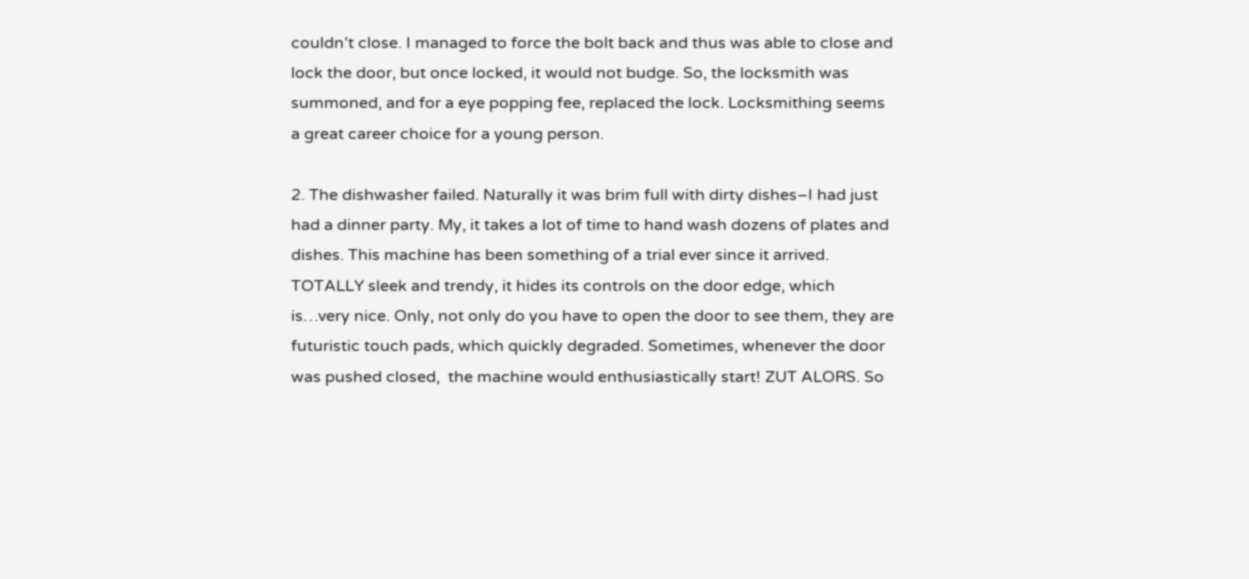couldn’t close. I managed to force the bolt back and thus was able to close and lock the door, but once locked, it would not budge. So, the locksmith was summoned, and for a eye popping fee, replaced the lock. Locksmithing seems a great career choice for a young person.

2. The dishwasher failed. Naturally it was brim full with dirty dishes–I had just had a dinner party. My, it takes a lot of time to hand wash dozens of plates and dishes. This machine has been something of a trial ever since it arrived. TOTALLY sleek and trendy, it hides its controls on the door edge, which is…very nice. Only, not only do you have to open the door to see them, they are futuristic touch pads, which quickly degraded. Sometimes, whenever the door was pushed closed,  the machine would enthusiastically start! ZUT ALORS. So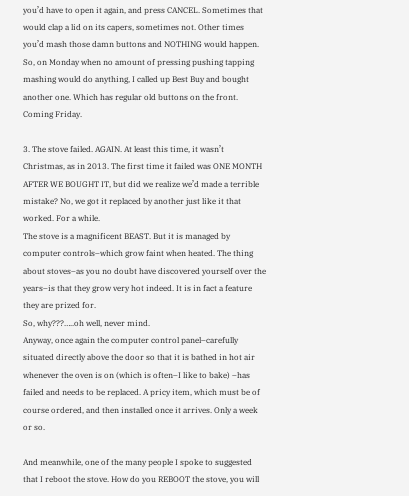you’d have to open it again, and press CANCEL. Sometimes that would clap a lid on its capers, sometimes not. Other times you’d mash those damn buttons and NOTHING would happen. So, on Monday when no amount of pressing pushing tapping mashing would do anything, I called up Best Buy and bought another one. Which has regular old buttons on the front. Coming Friday.

3. The stove failed. AGAIN. At least this time, it wasn’t Christmas, as in 2013. The first time it failed was ONE MONTH AFTER WE BOUGHT IT, but did we realize we’d made a terrible mistake? No, we got it replaced by another just like it that worked. For a while.
The stove is a magnificent BEAST. But it is managed by computer controls–which grow faint when heated. The thing about stoves–as you no doubt have discovered yourself over the years–is that they grow very hot indeed. It is in fact a feature they are prized for.
So, why???…..oh well, never mind.
Anyway, once again the computer control panel–carefully situated directly above the door so that it is bathed in hot air whenever the oven is on (which is often–I like to bake) –has failed and needs to be replaced. A pricy item, which must be of course ordered, and then installed once it arrives. Only a week or so.

And meanwhile, one of the many people I spoke to suggested that I reboot the stove. How do you REBOOT the stove, you will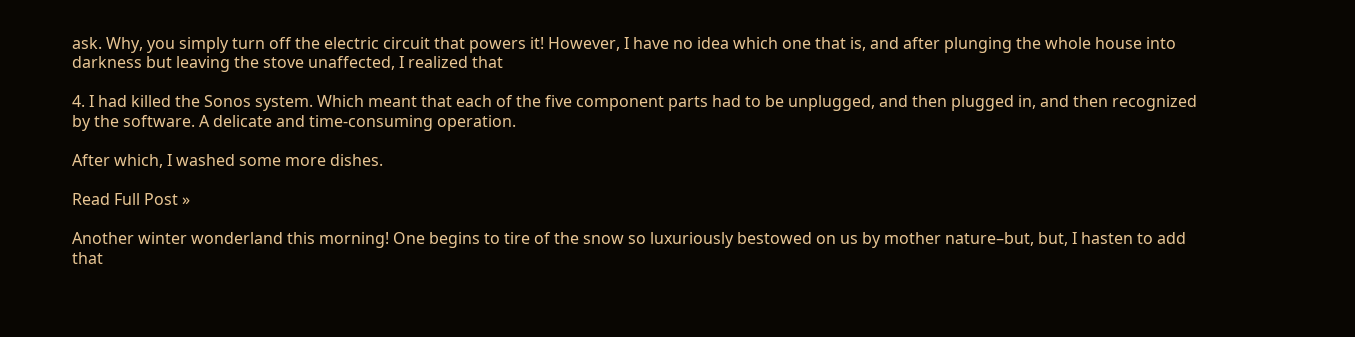ask. Why, you simply turn off the electric circuit that powers it! However, I have no idea which one that is, and after plunging the whole house into darkness but leaving the stove unaffected, I realized that

4. I had killed the Sonos system. Which meant that each of the five component parts had to be unplugged, and then plugged in, and then recognized by the software. A delicate and time-consuming operation.

After which, I washed some more dishes.

Read Full Post »

Another winter wonderland this morning! One begins to tire of the snow so luxuriously bestowed on us by mother nature–but, but, I hasten to add that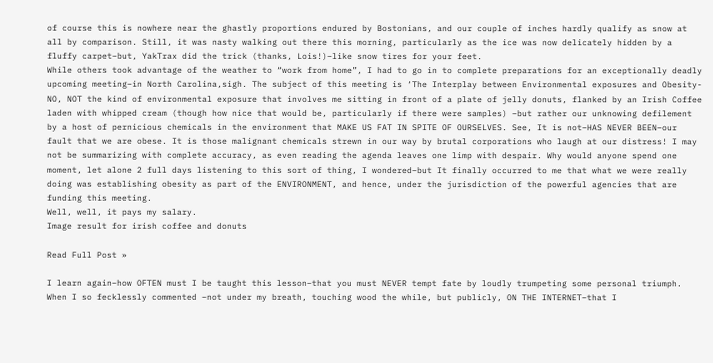of course this is nowhere near the ghastly proportions endured by Bostonians, and our couple of inches hardly qualify as snow at all by comparison. Still, it was nasty walking out there this morning, particularly as the ice was now delicately hidden by a fluffy carpet–but, YakTrax did the trick (thanks, Lois!)–like snow tires for your feet.
While others took advantage of the weather to “work from home”, I had to go in to complete preparations for an exceptionally deadly upcoming meeting–in North Carolina,sigh. The subject of this meeting is ‘The Interplay between Environmental exposures and Obesity- NO, NOT the kind of environmental exposure that involves me sitting in front of a plate of jelly donuts, flanked by an Irish Coffee laden with whipped cream (though how nice that would be, particularly if there were samples) –but rather our unknowing defilement by a host of pernicious chemicals in the environment that MAKE US FAT IN SPITE OF OURSELVES. See, It is not–HAS NEVER BEEN–our fault that we are obese. It is those malignant chemicals strewn in our way by brutal corporations who laugh at our distress! I may not be summarizing with complete accuracy, as even reading the agenda leaves one limp with despair. Why would anyone spend one moment, let alone 2 full days listening to this sort of thing, I wondered–but It finally occurred to me that what we were really doing was establishing obesity as part of the ENVIRONMENT, and hence, under the jurisdiction of the powerful agencies that are funding this meeting.
Well, well, it pays my salary.
Image result for irish coffee and donuts

Read Full Post »

I learn again–how OFTEN must I be taught this lesson–that you must NEVER tempt fate by loudly trumpeting some personal triumph. When I so fecklessly commented –not under my breath, touching wood the while, but publicly, ON THE INTERNET–that I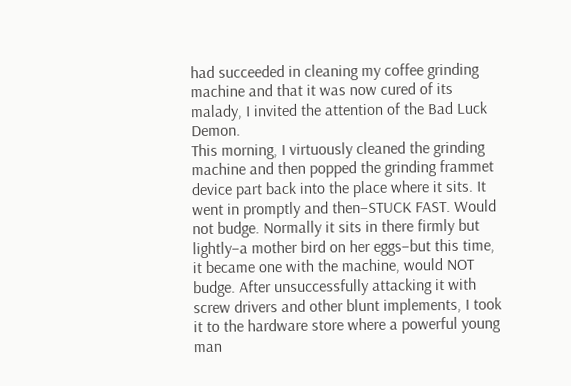had succeeded in cleaning my coffee grinding machine and that it was now cured of its malady, I invited the attention of the Bad Luck Demon.
This morning, I virtuously cleaned the grinding machine and then popped the grinding frammet device part back into the place where it sits. It went in promptly and then–STUCK FAST. Would not budge. Normally it sits in there firmly but lightly–a mother bird on her eggs–but this time, it became one with the machine, would NOT budge. After unsuccessfully attacking it with screw drivers and other blunt implements, I took it to the hardware store where a powerful young man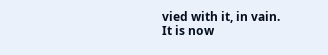vied with it, in vain.
It is now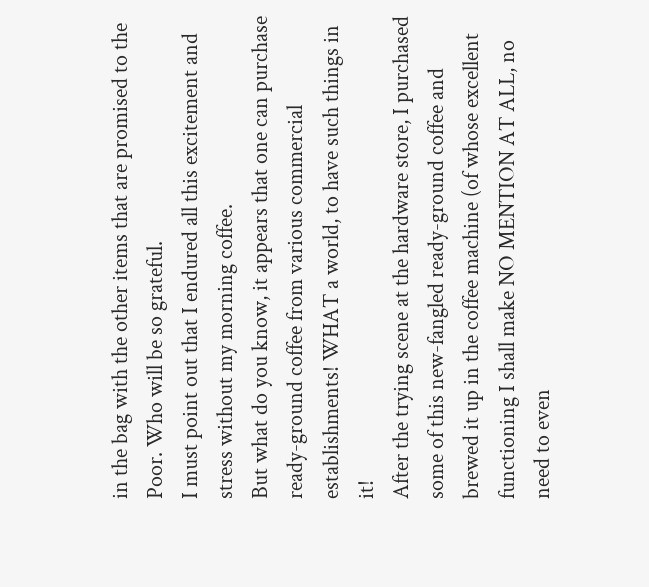in the bag with the other items that are promised to the Poor. Who will be so grateful.
I must point out that I endured all this excitement and stress without my morning coffee.
But what do you know, it appears that one can purchase ready-ground coffee from various commercial establishments! WHAT a world, to have such things in it!
After the trying scene at the hardware store, I purchased some of this new-fangled ready-ground coffee and brewed it up in the coffee machine (of whose excellent functioning I shall make NO MENTION AT ALL, no need to even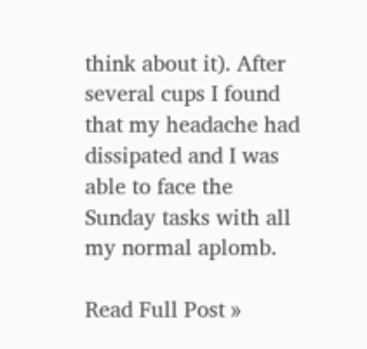think about it). After several cups I found that my headache had dissipated and I was able to face the Sunday tasks with all my normal aplomb.

Read Full Post »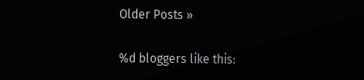Older Posts »

%d bloggers like this: